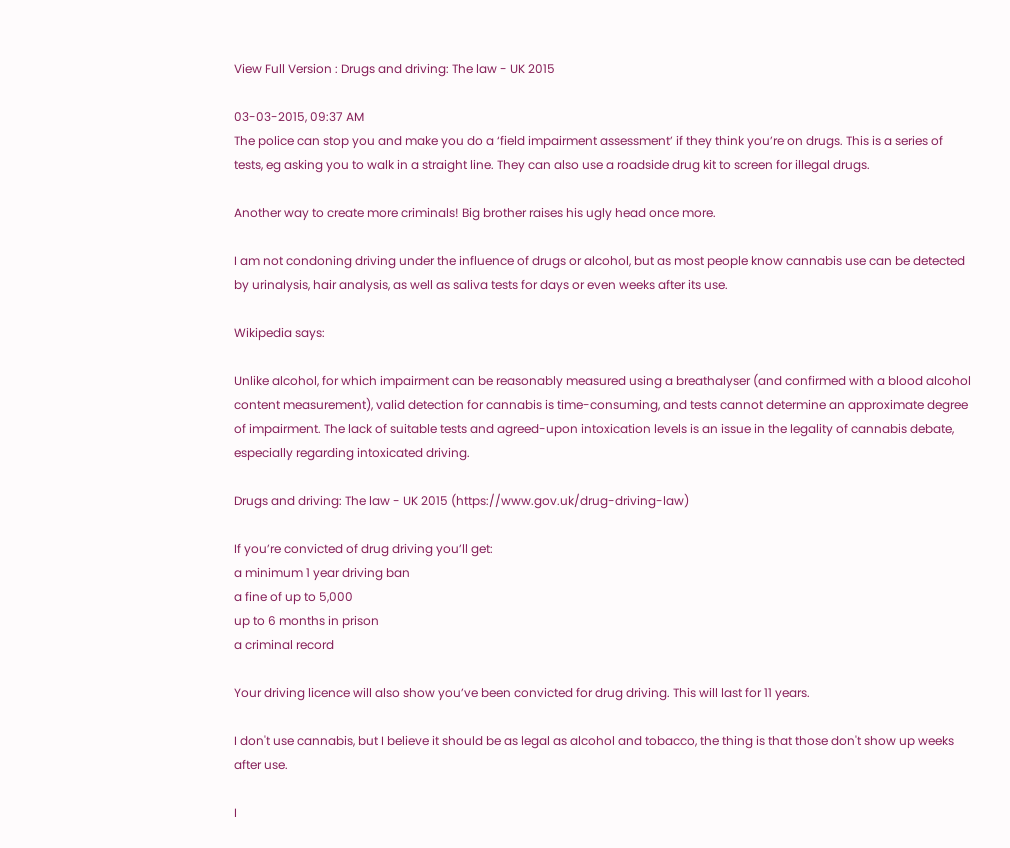View Full Version : Drugs and driving: The law - UK 2015

03-03-2015, 09:37 AM
The police can stop you and make you do a ‘field impairment assessment’ if they think you’re on drugs. This is a series of tests, eg asking you to walk in a straight line. They can also use a roadside drug kit to screen for illegal drugs.

Another way to create more criminals! Big brother raises his ugly head once more.

I am not condoning driving under the influence of drugs or alcohol, but as most people know cannabis use can be detected by urinalysis, hair analysis, as well as saliva tests for days or even weeks after its use.

Wikipedia says:

Unlike alcohol, for which impairment can be reasonably measured using a breathalyser (and confirmed with a blood alcohol content measurement), valid detection for cannabis is time-consuming, and tests cannot determine an approximate degree of impairment. The lack of suitable tests and agreed-upon intoxication levels is an issue in the legality of cannabis debate, especially regarding intoxicated driving.

Drugs and driving: The law - UK 2015 (https://www.gov.uk/drug-driving-law)

If you’re convicted of drug driving you’ll get:
a minimum 1 year driving ban
a fine of up to 5,000
up to 6 months in prison
a criminal record

Your driving licence will also show you’ve been convicted for drug driving. This will last for 11 years.

I don't use cannabis, but I believe it should be as legal as alcohol and tobacco, the thing is that those don't show up weeks after use.

I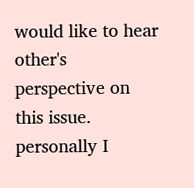would like to hear other's perspective on this issue. personally I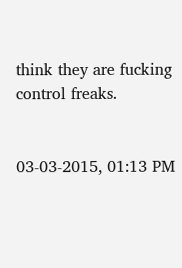think they are fucking control freaks.


03-03-2015, 01:13 PM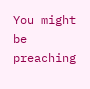You might be preaching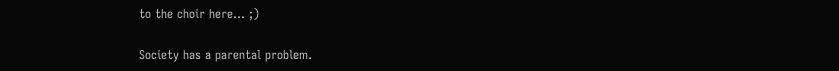to the choir here... ;)

Society has a parental problem.